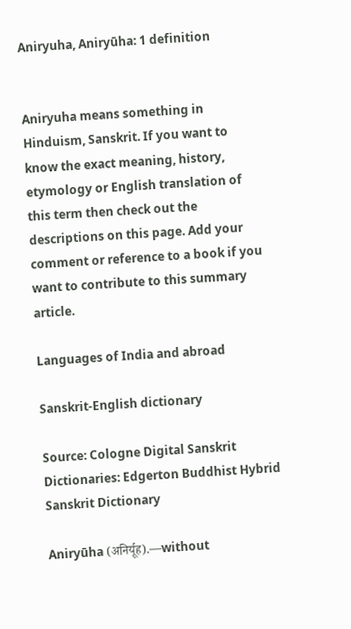Aniryuha, Aniryūha: 1 definition


Aniryuha means something in Hinduism, Sanskrit. If you want to know the exact meaning, history, etymology or English translation of this term then check out the descriptions on this page. Add your comment or reference to a book if you want to contribute to this summary article.

Languages of India and abroad

Sanskrit-English dictionary

Source: Cologne Digital Sanskrit Dictionaries: Edgerton Buddhist Hybrid Sanskrit Dictionary

Aniryūha (अनिर्यूह).—without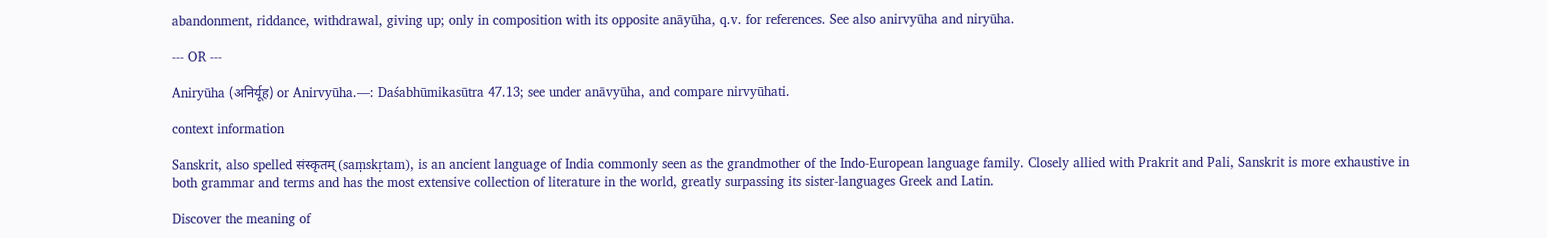abandonment, riddance, withdrawal, giving up; only in composition with its opposite anāyūha, q.v. for references. See also anirvyūha and niryūha.

--- OR ---

Aniryūha (अनिर्यूह) or Anirvyūha.—: Daśabhūmikasūtra 47.13; see under anāvyūha, and compare nirvyūhati.

context information

Sanskrit, also spelled संस्कृतम् (saṃskṛtam), is an ancient language of India commonly seen as the grandmother of the Indo-European language family. Closely allied with Prakrit and Pali, Sanskrit is more exhaustive in both grammar and terms and has the most extensive collection of literature in the world, greatly surpassing its sister-languages Greek and Latin.

Discover the meaning of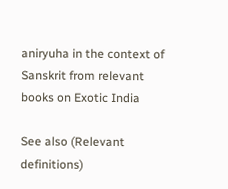aniryuha in the context of Sanskrit from relevant books on Exotic India

See also (Relevant definitions)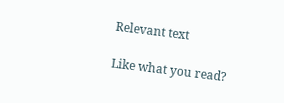Relevant text

Like what you read?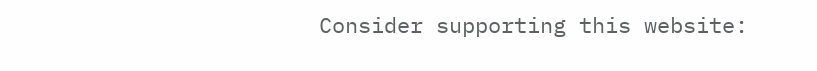Consider supporting this website: